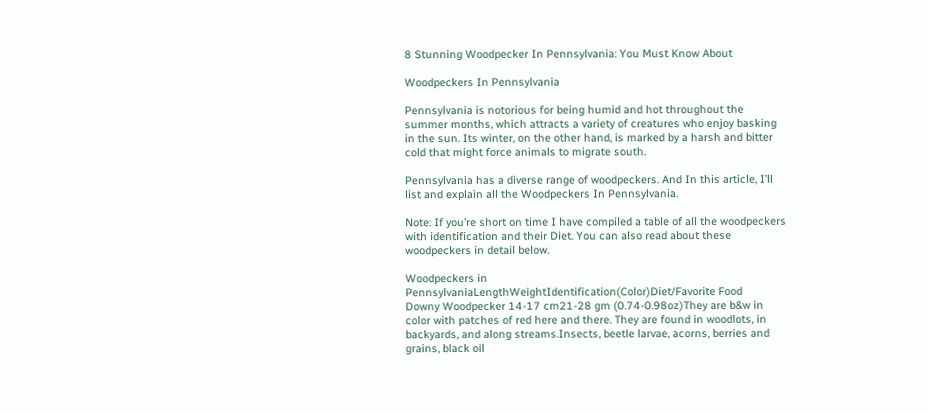8 Stunning Woodpecker In Pennsylvania: You Must Know About

Woodpeckers In Pennsylvania

Pennsylvania is notorious for being humid and hot throughout the summer months, which attracts a variety of creatures who enjoy basking in the sun. Its winter, on the other hand, is marked by a harsh and bitter cold that might force animals to migrate south.

Pennsylvania has a diverse range of woodpeckers. And In this article, I’ll list and explain all the Woodpeckers In Pennsylvania.

Note: If you’re short on time I have compiled a table of all the woodpeckers with identification and their Diet. You can also read about these woodpeckers in detail below.

Woodpeckers in PennsylvaniaLengthWeightIdentification(Color)Diet/Favorite Food
Downy Woodpecker 14-17 cm21-28 gm (0.74-0.98oz)They are b&w in color with patches of red here and there. They are found in woodlots, in backyards, and along streams.Insects, beetle larvae, acorns, berries and grains, black oil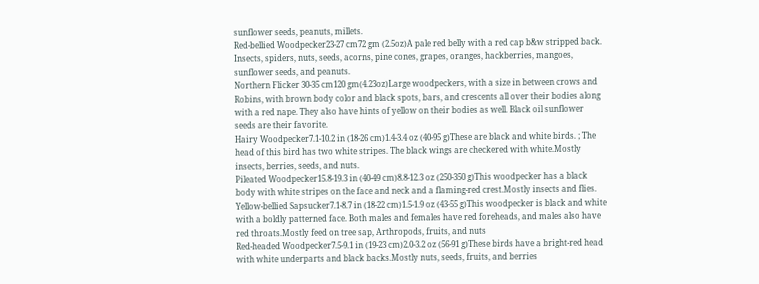sunflower seeds, peanuts, millets.
Red-bellied Woodpecker23-27 cm72 gm (2.5oz)A pale red belly with a red cap b&w stripped back. Insects, spiders, nuts, seeds, acorns, pine cones, grapes, oranges, hackberries, mangoes, sunflower seeds, and peanuts.
Northern Flicker 30-35 cm120 gm(4.23oz)Large woodpeckers, with a size in between crows and Robins, with brown body color and black spots, bars, and crescents all over their bodies along with a red nape. They also have hints of yellow on their bodies as well. Black oil sunflower seeds are their favorite.
Hairy Woodpecker7.1-10.2 in (18-26 cm)1.4-3.4 oz (40-95 g)These are black and white birds. ; The head of this bird has two white stripes. The black wings are checkered with white.Mostly insects, berries, seeds, and nuts.
Pileated Woodpecker15.8-19.3 in (40-49 cm)8.8-12.3 oz (250-350 g)This woodpecker has a black body with white stripes on the face and neck and a flaming-red crest.Mostly insects and flies.
Yellow-bellied Sapsucker7.1-8.7 in (18-22 cm)1.5-1.9 oz (43-55 g)This woodpecker is black and white with a boldly patterned face. Both males and females have red foreheads, and males also have red throats.Mostly feed on tree sap, Arthropods, fruits, and nuts
Red-headed Woodpecker7.5-9.1 in (19-23 cm)2.0-3.2 oz (56-91 g)These birds have a bright-red head with white underparts and black backs.Mostly nuts, seeds, fruits, and berries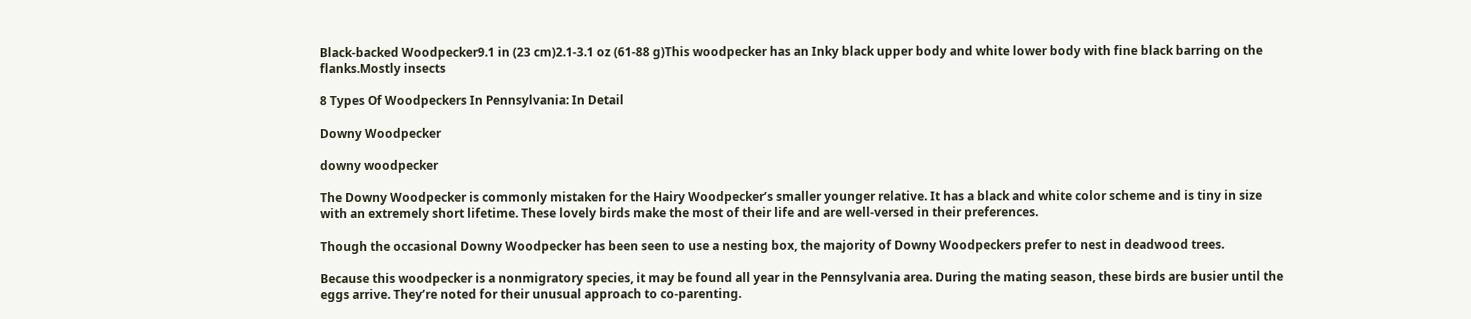Black-backed Woodpecker9.1 in (23 cm)2.1-3.1 oz (61-88 g)This woodpecker has an Inky black upper body and white lower body with fine black barring on the flanks.Mostly insects

8 Types Of Woodpeckers In Pennsylvania: In Detail

Downy Woodpecker

downy woodpecker

The Downy Woodpecker is commonly mistaken for the Hairy Woodpecker’s smaller younger relative. It has a black and white color scheme and is tiny in size with an extremely short lifetime. These lovely birds make the most of their life and are well-versed in their preferences.

Though the occasional Downy Woodpecker has been seen to use a nesting box, the majority of Downy Woodpeckers prefer to nest in deadwood trees.

Because this woodpecker is a nonmigratory species, it may be found all year in the Pennsylvania area. During the mating season, these birds are busier until the eggs arrive. They’re noted for their unusual approach to co-parenting.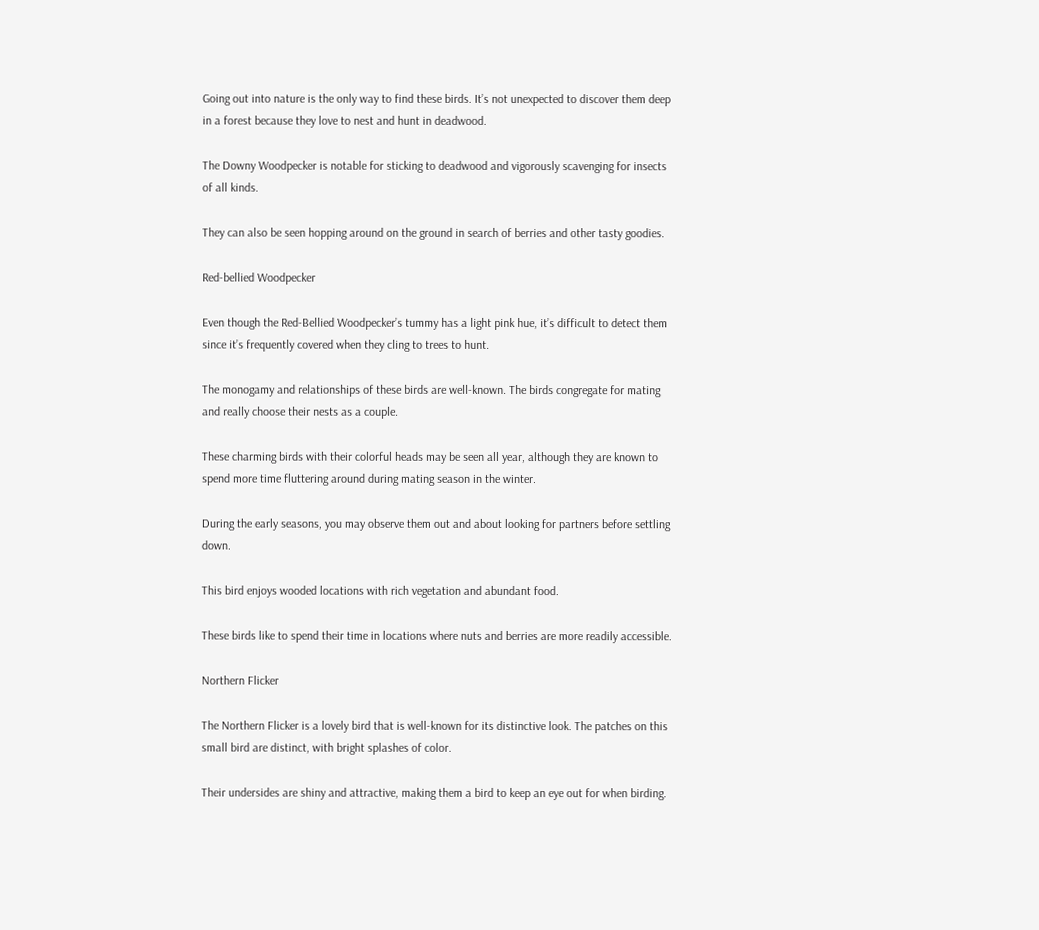Going out into nature is the only way to find these birds. It’s not unexpected to discover them deep in a forest because they love to nest and hunt in deadwood.

The Downy Woodpecker is notable for sticking to deadwood and vigorously scavenging for insects of all kinds.

They can also be seen hopping around on the ground in search of berries and other tasty goodies.

Red-bellied Woodpecker

Even though the Red-Bellied Woodpecker’s tummy has a light pink hue, it’s difficult to detect them since it’s frequently covered when they cling to trees to hunt.

The monogamy and relationships of these birds are well-known. The birds congregate for mating and really choose their nests as a couple.

These charming birds with their colorful heads may be seen all year, although they are known to spend more time fluttering around during mating season in the winter.

During the early seasons, you may observe them out and about looking for partners before settling down.

This bird enjoys wooded locations with rich vegetation and abundant food.

These birds like to spend their time in locations where nuts and berries are more readily accessible.

Northern Flicker

The Northern Flicker is a lovely bird that is well-known for its distinctive look. The patches on this small bird are distinct, with bright splashes of color.

Their undersides are shiny and attractive, making them a bird to keep an eye out for when birding.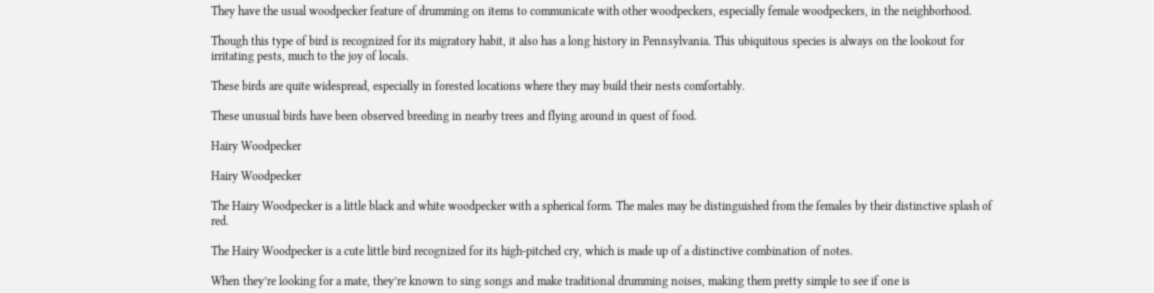They have the usual woodpecker feature of drumming on items to communicate with other woodpeckers, especially female woodpeckers, in the neighborhood.

Though this type of bird is recognized for its migratory habit, it also has a long history in Pennsylvania. This ubiquitous species is always on the lookout for irritating pests, much to the joy of locals.

These birds are quite widespread, especially in forested locations where they may build their nests comfortably.

These unusual birds have been observed breeding in nearby trees and flying around in quest of food.

Hairy Woodpecker

Hairy Woodpecker

The Hairy Woodpecker is a little black and white woodpecker with a spherical form. The males may be distinguished from the females by their distinctive splash of red.

The Hairy Woodpecker is a cute little bird recognized for its high-pitched cry, which is made up of a distinctive combination of notes.

When they’re looking for a mate, they’re known to sing songs and make traditional drumming noises, making them pretty simple to see if one is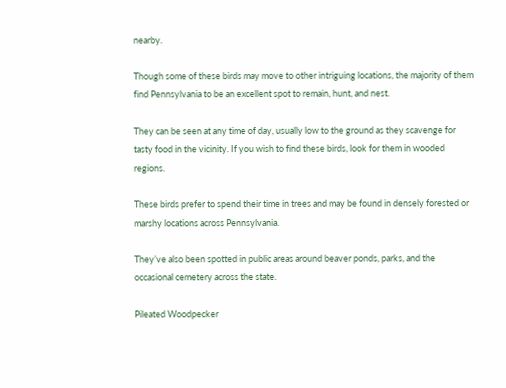nearby.

Though some of these birds may move to other intriguing locations, the majority of them find Pennsylvania to be an excellent spot to remain, hunt, and nest.

They can be seen at any time of day, usually low to the ground as they scavenge for tasty food in the vicinity. If you wish to find these birds, look for them in wooded regions.

These birds prefer to spend their time in trees and may be found in densely forested or marshy locations across Pennsylvania.

They’ve also been spotted in public areas around beaver ponds, parks, and the occasional cemetery across the state.

Pileated Woodpecker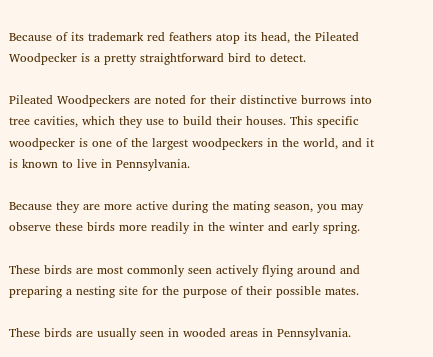Because of its trademark red feathers atop its head, the Pileated Woodpecker is a pretty straightforward bird to detect.

Pileated Woodpeckers are noted for their distinctive burrows into tree cavities, which they use to build their houses. This specific woodpecker is one of the largest woodpeckers in the world, and it is known to live in Pennsylvania.

Because they are more active during the mating season, you may observe these birds more readily in the winter and early spring.

These birds are most commonly seen actively flying around and preparing a nesting site for the purpose of their possible mates.

These birds are usually seen in wooded areas in Pennsylvania.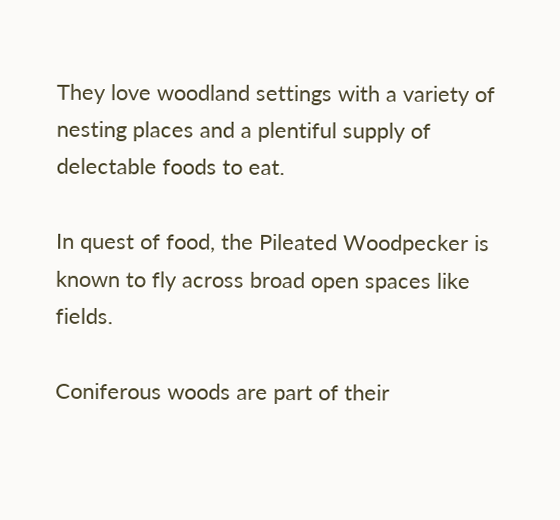They love woodland settings with a variety of nesting places and a plentiful supply of delectable foods to eat.

In quest of food, the Pileated Woodpecker is known to fly across broad open spaces like fields.

Coniferous woods are part of their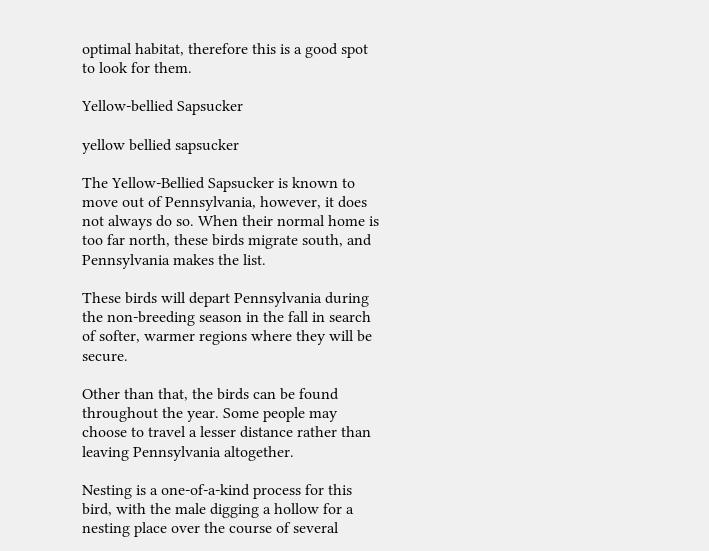optimal habitat, therefore this is a good spot to look for them.

Yellow-bellied Sapsucker

yellow bellied sapsucker

The Yellow-Bellied Sapsucker is known to move out of Pennsylvania, however, it does not always do so. When their normal home is too far north, these birds migrate south, and Pennsylvania makes the list.

These birds will depart Pennsylvania during the non-breeding season in the fall in search of softer, warmer regions where they will be secure.

Other than that, the birds can be found throughout the year. Some people may choose to travel a lesser distance rather than leaving Pennsylvania altogether.

Nesting is a one-of-a-kind process for this bird, with the male digging a hollow for a nesting place over the course of several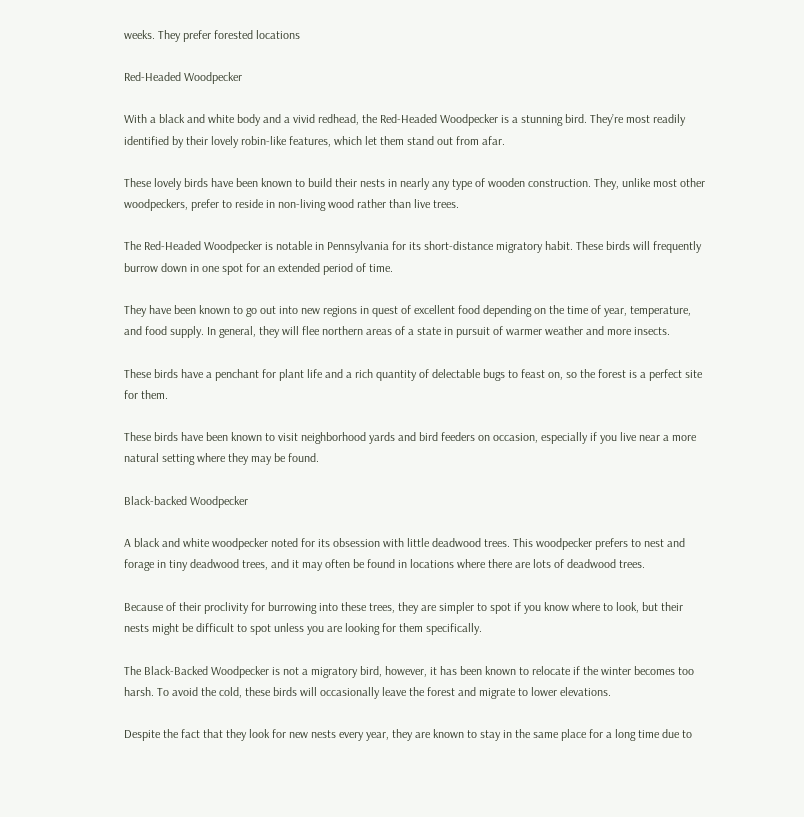weeks. They prefer forested locations

Red-Headed Woodpecker

With a black and white body and a vivid redhead, the Red-Headed Woodpecker is a stunning bird. They’re most readily identified by their lovely robin-like features, which let them stand out from afar.

These lovely birds have been known to build their nests in nearly any type of wooden construction. They, unlike most other woodpeckers, prefer to reside in non-living wood rather than live trees.

The Red-Headed Woodpecker is notable in Pennsylvania for its short-distance migratory habit. These birds will frequently burrow down in one spot for an extended period of time.

They have been known to go out into new regions in quest of excellent food depending on the time of year, temperature, and food supply. In general, they will flee northern areas of a state in pursuit of warmer weather and more insects.

These birds have a penchant for plant life and a rich quantity of delectable bugs to feast on, so the forest is a perfect site for them.

These birds have been known to visit neighborhood yards and bird feeders on occasion, especially if you live near a more natural setting where they may be found.

Black-backed Woodpecker

A black and white woodpecker noted for its obsession with little deadwood trees. This woodpecker prefers to nest and forage in tiny deadwood trees, and it may often be found in locations where there are lots of deadwood trees.

Because of their proclivity for burrowing into these trees, they are simpler to spot if you know where to look, but their nests might be difficult to spot unless you are looking for them specifically.

The Black-Backed Woodpecker is not a migratory bird, however, it has been known to relocate if the winter becomes too harsh. To avoid the cold, these birds will occasionally leave the forest and migrate to lower elevations.

Despite the fact that they look for new nests every year, they are known to stay in the same place for a long time due to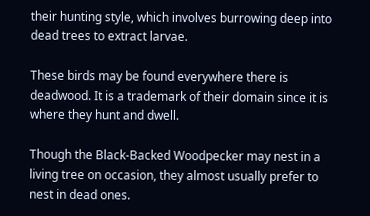their hunting style, which involves burrowing deep into dead trees to extract larvae.

These birds may be found everywhere there is deadwood. It is a trademark of their domain since it is where they hunt and dwell.

Though the Black-Backed Woodpecker may nest in a living tree on occasion, they almost usually prefer to nest in dead ones.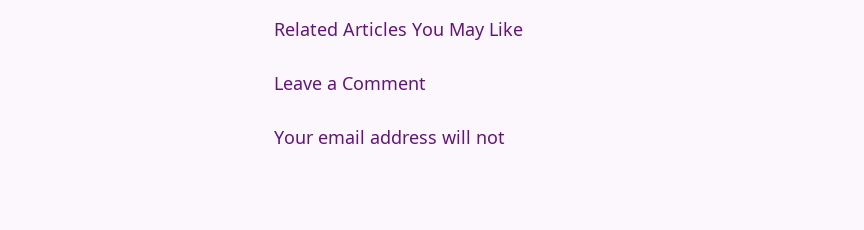Related Articles You May Like

Leave a Comment

Your email address will not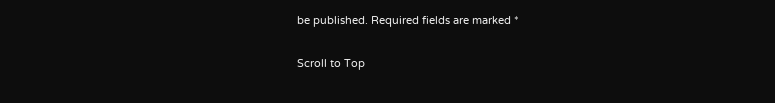be published. Required fields are marked *

Scroll to Top